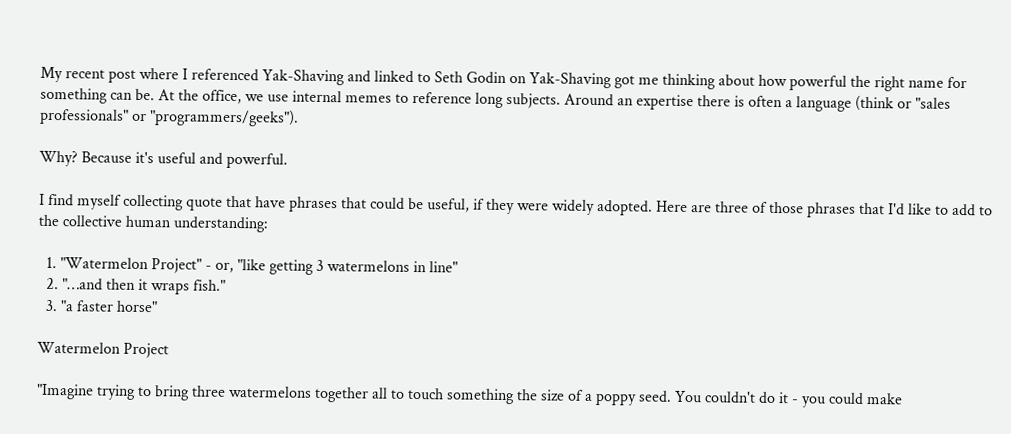My recent post where I referenced Yak-Shaving and linked to Seth Godin on Yak-Shaving got me thinking about how powerful the right name for something can be. At the office, we use internal memes to reference long subjects. Around an expertise there is often a language (think or "sales professionals" or "programmers/geeks").

Why? Because it's useful and powerful.

I find myself collecting quote that have phrases that could be useful, if they were widely adopted. Here are three of those phrases that I'd like to add to the collective human understanding:

  1. "Watermelon Project" - or, "like getting 3 watermelons in line"
  2. "…and then it wraps fish."
  3. "a faster horse"

Watermelon Project

"Imagine trying to bring three watermelons together all to touch something the size of a poppy seed. You couldn't do it - you could make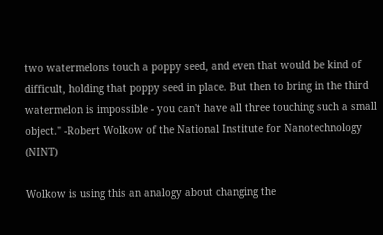two watermelons touch a poppy seed, and even that would be kind of difficult, holding that poppy seed in place. But then to bring in the third watermelon is impossible - you can't have all three touching such a small object." -Robert Wolkow of the National Institute for Nanotechnology (NINT)

Wolkow is using this an analogy about changing the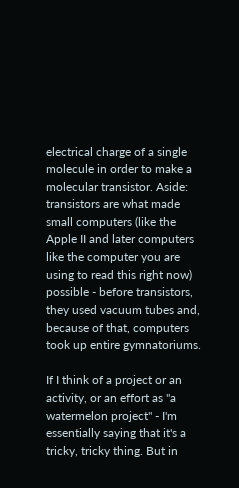electrical charge of a single molecule in order to make a molecular transistor. Aside: transistors are what made small computers (like the Apple II and later computers like the computer you are using to read this right now) possible - before transistors, they used vacuum tubes and, because of that, computers took up entire gymnatoriums.

If I think of a project or an activity, or an effort as "a watermelon project" - I'm essentially saying that it's a tricky, tricky thing. But in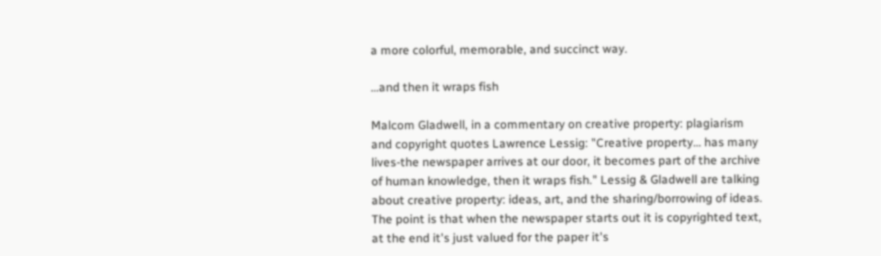a more colorful, memorable, and succinct way.

…and then it wraps fish

Malcom Gladwell, in a commentary on creative property: plagiarism and copyright quotes Lawrence Lessig: "Creative property… has many lives-the newspaper arrives at our door, it becomes part of the archive of human knowledge, then it wraps fish." Lessig & Gladwell are talking about creative property: ideas, art, and the sharing/borrowing of ideas. The point is that when the newspaper starts out it is copyrighted text, at the end it's just valued for the paper it's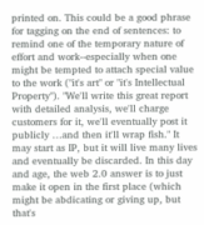printed on. This could be a good phrase for tagging on the end of sentences: to remind one of the temporary nature of effort and work--especially when one might be tempted to attach special value to the work ("it's art" or "it's Intellectual Property"). "We'll write this great report with detailed analysis, we'll charge customers for it, we'll eventually post it publicly …and then it'll wrap fish." It may start as IP, but it will live many lives and eventually be discarded. In this day and age, the web 2.0 answer is to just make it open in the first place (which might be abdicating or giving up, but that's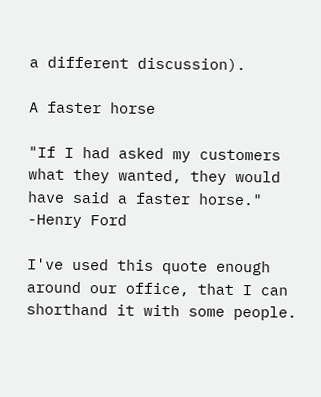a different discussion).

A faster horse

"If I had asked my customers what they wanted, they would have said a faster horse." -Henry Ford

I've used this quote enough around our office, that I can shorthand it with some people.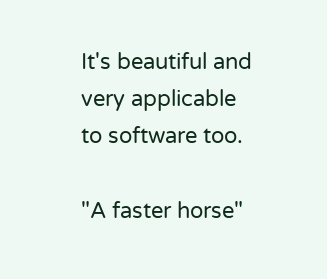It's beautiful and very applicable to software too.

"A faster horse"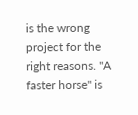is the wrong project for the right reasons. "A faster horse" is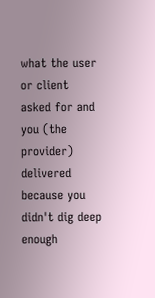what the user or client asked for and you (the provider) delivered because you didn't dig deep enough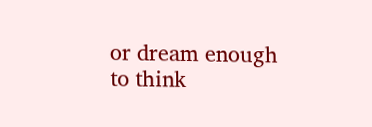or dream enough to think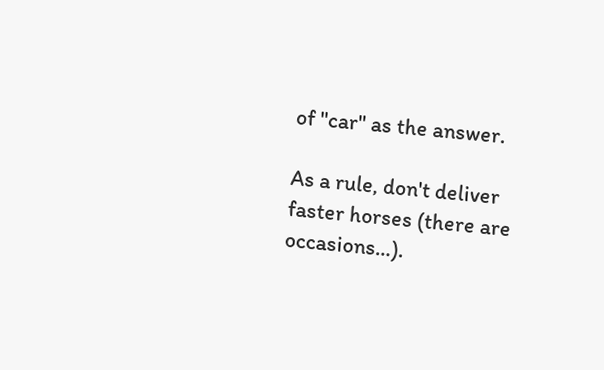of "car" as the answer.

As a rule, don't deliver faster horses (there are occasions…).